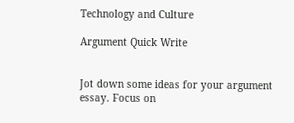Technology and Culture

Argument Quick Write


Jot down some ideas for your argument essay. Focus on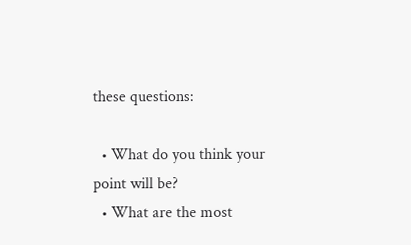these questions:

  • What do you think your point will be?
  • What are the most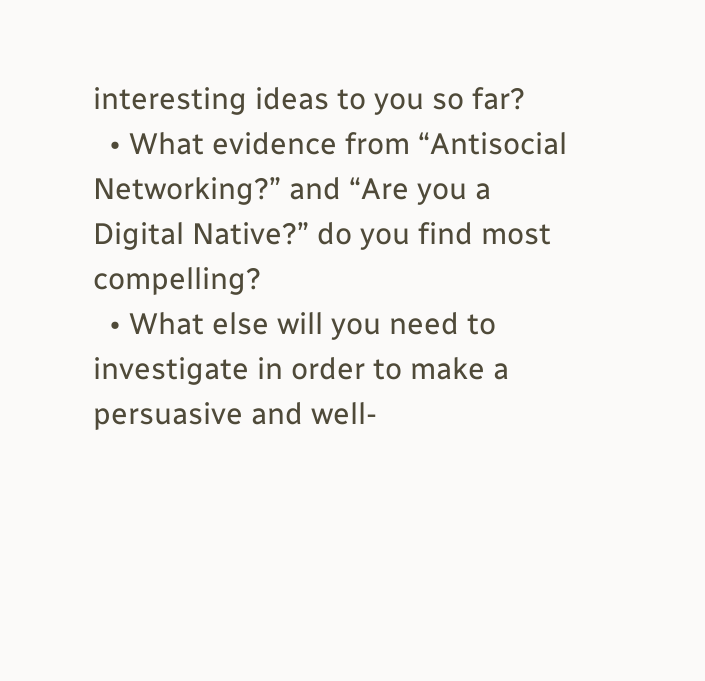interesting ideas to you so far?
  • What evidence from “Antisocial Networking?” and “Are you a Digital Native?” do you find most compelling?
  • What else will you need to investigate in order to make a persuasive and well-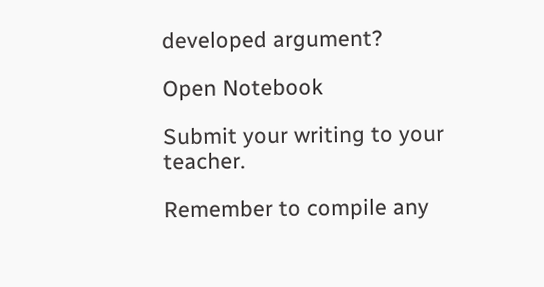developed argument?

Open Notebook

Submit your writing to your teacher.

Remember to compile any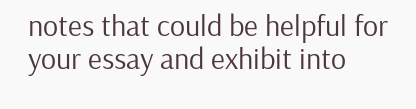notes that could be helpful for your essay and exhibit into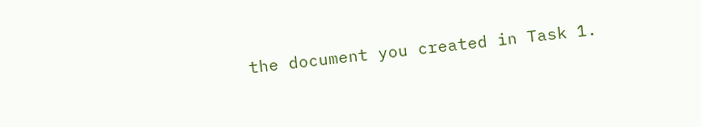the document you created in Task 1.